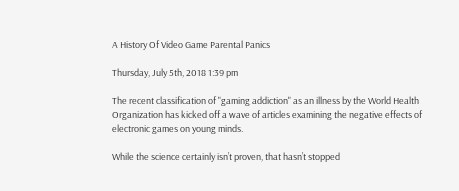A History Of Video Game Parental Panics

Thursday, July 5th, 2018 1:39 pm

The recent classification of "gaming addiction" as an illness by the World Health Organization has kicked off a wave of articles examining the negative effects of electronic games on young minds.

While the science certainly isn’t proven, that hasn’t stopped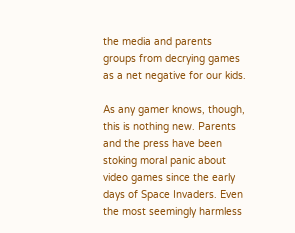the media and parents groups from decrying games as a net negative for our kids.

As any gamer knows, though, this is nothing new. Parents and the press have been stoking moral panic about video games since the early days of Space Invaders. Even the most seemingly harmless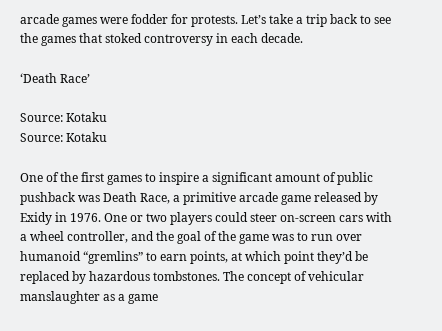arcade games were fodder for protests. Let’s take a trip back to see the games that stoked controversy in each decade.

‘Death Race’

Source: Kotaku
Source: Kotaku

One of the first games to inspire a significant amount of public pushback was Death Race, a primitive arcade game released by Exidy in 1976. One or two players could steer on-screen cars with a wheel controller, and the goal of the game was to run over humanoid “gremlins” to earn points, at which point they’d be replaced by hazardous tombstones. The concept of vehicular manslaughter as a game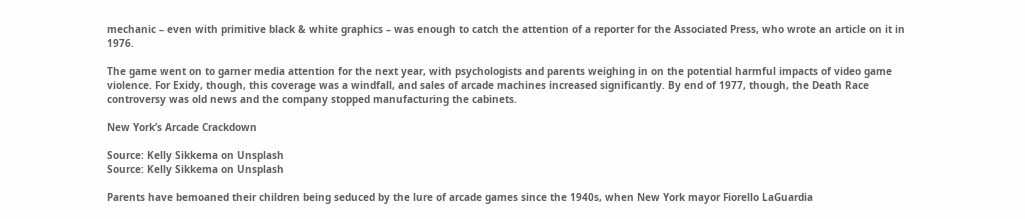mechanic – even with primitive black & white graphics – was enough to catch the attention of a reporter for the Associated Press, who wrote an article on it in 1976.

The game went on to garner media attention for the next year, with psychologists and parents weighing in on the potential harmful impacts of video game violence. For Exidy, though, this coverage was a windfall, and sales of arcade machines increased significantly. By end of 1977, though, the Death Race controversy was old news and the company stopped manufacturing the cabinets.

New York’s Arcade Crackdown

Source: Kelly Sikkema on Unsplash
Source: Kelly Sikkema on Unsplash

Parents have bemoaned their children being seduced by the lure of arcade games since the 1940s, when New York mayor Fiorello LaGuardia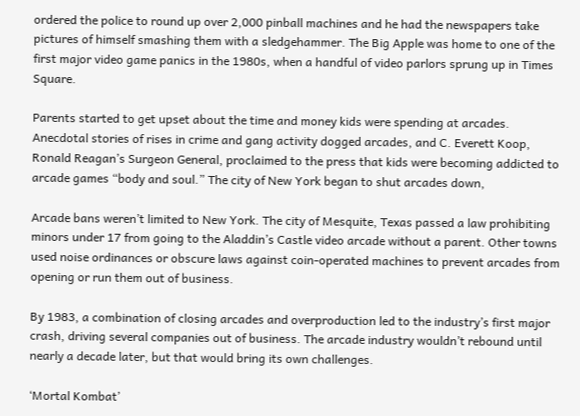ordered the police to round up over 2,000 pinball machines and he had the newspapers take pictures of himself smashing them with a sledgehammer. The Big Apple was home to one of the first major video game panics in the 1980s, when a handful of video parlors sprung up in Times Square.

Parents started to get upset about the time and money kids were spending at arcades. Anecdotal stories of rises in crime and gang activity dogged arcades, and C. Everett Koop, Ronald Reagan’s Surgeon General, proclaimed to the press that kids were becoming addicted to arcade games “body and soul.” The city of New York began to shut arcades down,

Arcade bans weren’t limited to New York. The city of Mesquite, Texas passed a law prohibiting minors under 17 from going to the Aladdin’s Castle video arcade without a parent. Other towns used noise ordinances or obscure laws against coin-operated machines to prevent arcades from opening or run them out of business.

By 1983, a combination of closing arcades and overproduction led to the industry’s first major crash, driving several companies out of business. The arcade industry wouldn’t rebound until nearly a decade later, but that would bring its own challenges.

‘Mortal Kombat’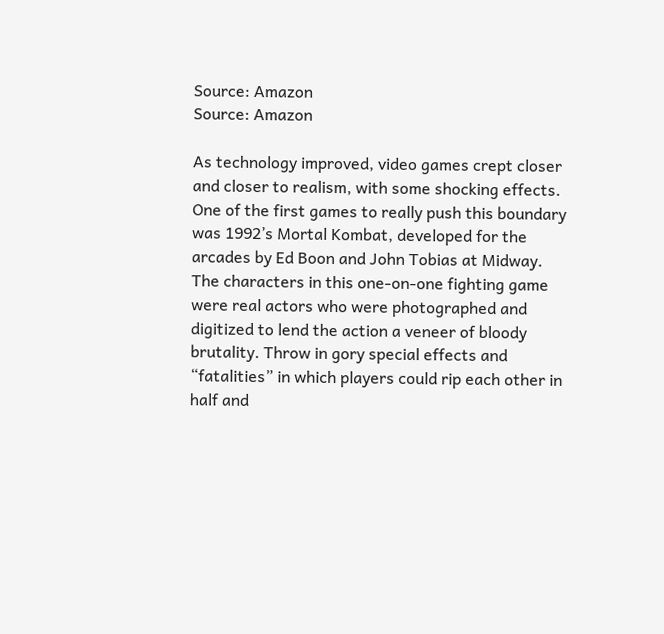Source: Amazon
Source: Amazon

As technology improved, video games crept closer and closer to realism, with some shocking effects. One of the first games to really push this boundary was 1992’s Mortal Kombat, developed for the arcades by Ed Boon and John Tobias at Midway. The characters in this one-on-one fighting game were real actors who were photographed and digitized to lend the action a veneer of bloody brutality. Throw in gory special effects and “fatalities” in which players could rip each other in half and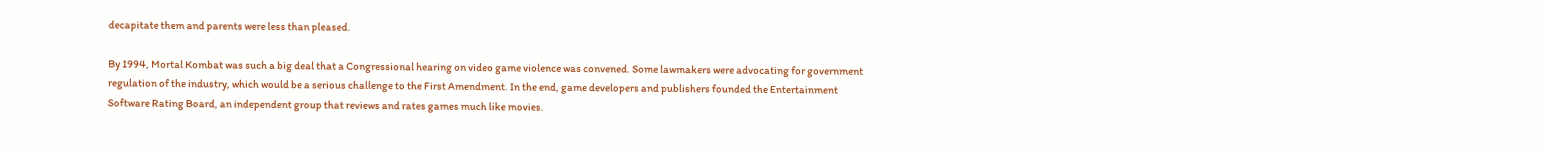decapitate them and parents were less than pleased.

By 1994, Mortal Kombat was such a big deal that a Congressional hearing on video game violence was convened. Some lawmakers were advocating for government regulation of the industry, which would be a serious challenge to the First Amendment. In the end, game developers and publishers founded the Entertainment Software Rating Board, an independent group that reviews and rates games much like movies.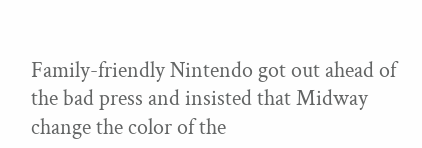Family-friendly Nintendo got out ahead of the bad press and insisted that Midway change the color of the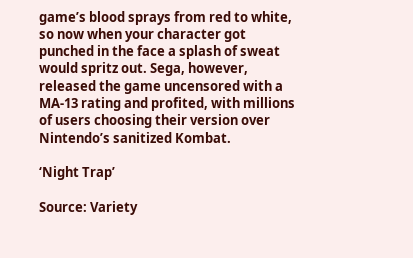game’s blood sprays from red to white, so now when your character got punched in the face a splash of sweat would spritz out. Sega, however, released the game uncensored with a MA-13 rating and profited, with millions of users choosing their version over Nintendo’s sanitized Kombat.

‘Night Trap’

Source: Variety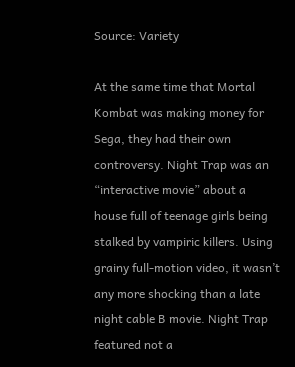Source: Variety

At the same time that Mortal Kombat was making money for Sega, they had their own controversy. Night Trap was an “interactive movie” about a house full of teenage girls being stalked by vampiric killers. Using grainy full-motion video, it wasn’t any more shocking than a late night cable B movie. Night Trap featured not a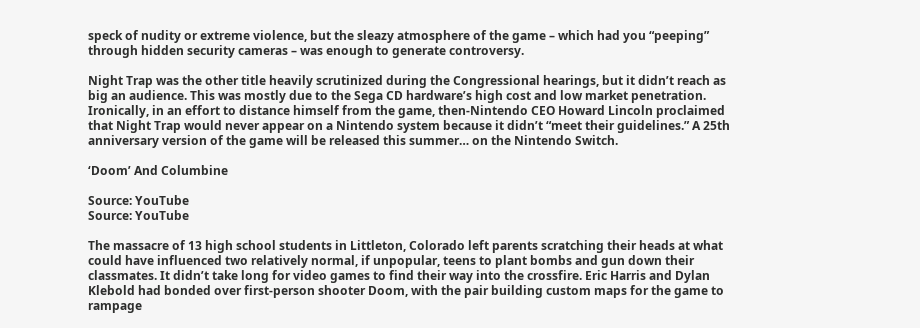speck of nudity or extreme violence, but the sleazy atmosphere of the game – which had you “peeping” through hidden security cameras – was enough to generate controversy.

Night Trap was the other title heavily scrutinized during the Congressional hearings, but it didn’t reach as big an audience. This was mostly due to the Sega CD hardware’s high cost and low market penetration. Ironically, in an effort to distance himself from the game, then-Nintendo CEO Howard Lincoln proclaimed that Night Trap would never appear on a Nintendo system because it didn’t “meet their guidelines.” A 25th anniversary version of the game will be released this summer… on the Nintendo Switch.

‘Doom’ And Columbine

Source: YouTube
Source: YouTube

The massacre of 13 high school students in Littleton, Colorado left parents scratching their heads at what could have influenced two relatively normal, if unpopular, teens to plant bombs and gun down their classmates. It didn’t take long for video games to find their way into the crossfire. Eric Harris and Dylan Klebold had bonded over first-person shooter Doom, with the pair building custom maps for the game to rampage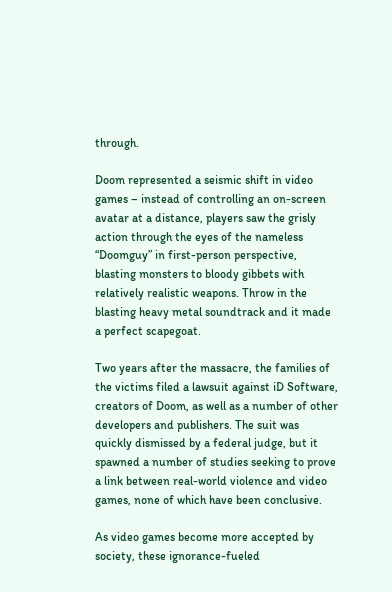through.

Doom represented a seismic shift in video games – instead of controlling an on-screen avatar at a distance, players saw the grisly action through the eyes of the nameless “Doomguy” in first-person perspective, blasting monsters to bloody gibbets with relatively realistic weapons. Throw in the blasting heavy metal soundtrack and it made a perfect scapegoat.

Two years after the massacre, the families of the victims filed a lawsuit against iD Software, creators of Doom, as well as a number of other developers and publishers. The suit was quickly dismissed by a federal judge, but it spawned a number of studies seeking to prove a link between real-world violence and video games, none of which have been conclusive.

As video games become more accepted by society, these ignorance-fueled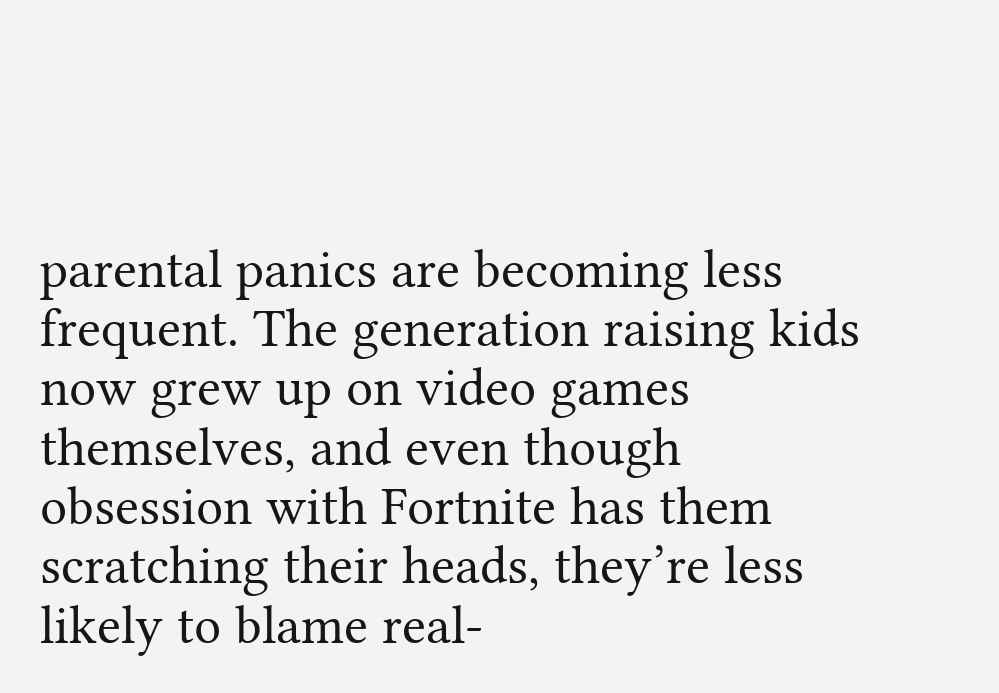parental panics are becoming less frequent. The generation raising kids now grew up on video games themselves, and even though obsession with Fortnite has them scratching their heads, they’re less likely to blame real-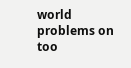world problems on too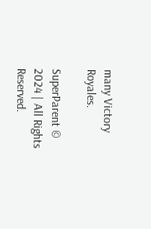many Victory Royales.

SuperParent © 2024 | All Rights Reserved.